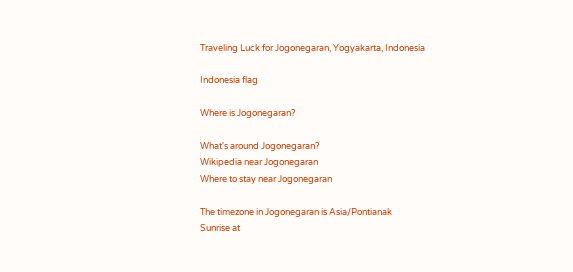Traveling Luck for Jogonegaran, Yogyakarta, Indonesia

Indonesia flag

Where is Jogonegaran?

What's around Jogonegaran?
Wikipedia near Jogonegaran
Where to stay near Jogonegaran

The timezone in Jogonegaran is Asia/Pontianak
Sunrise at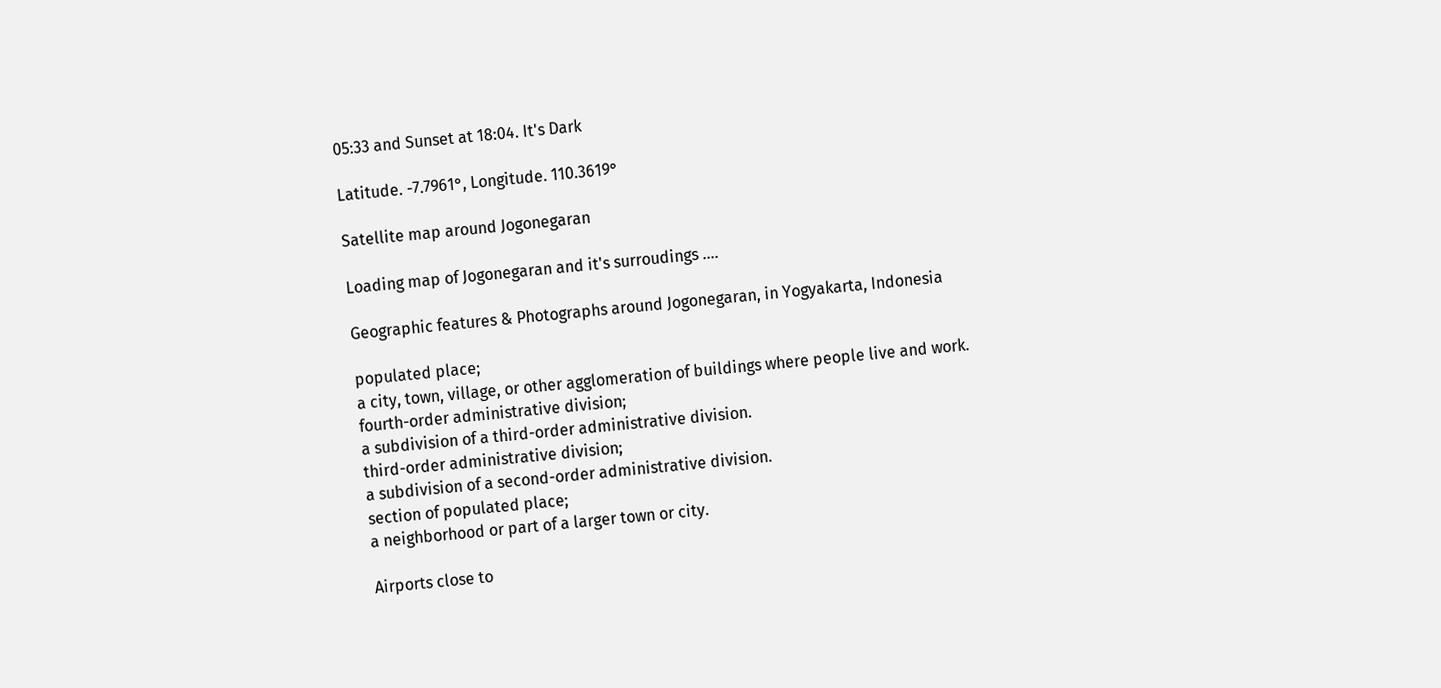05:33 and Sunset at 18:04. It's Dark

Latitude. -7.7961°, Longitude. 110.3619°

Satellite map around Jogonegaran

Loading map of Jogonegaran and it's surroudings ....

Geographic features & Photographs around Jogonegaran, in Yogyakarta, Indonesia

populated place;
a city, town, village, or other agglomeration of buildings where people live and work.
fourth-order administrative division;
a subdivision of a third-order administrative division.
third-order administrative division;
a subdivision of a second-order administrative division.
section of populated place;
a neighborhood or part of a larger town or city.

Airports close to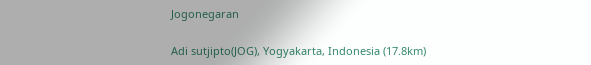Jogonegaran

Adi sutjipto(JOG), Yogyakarta, Indonesia (17.8km)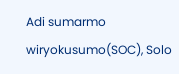Adi sumarmo wiryokusumo(SOC), Solo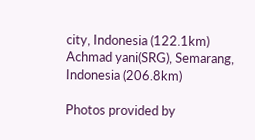city, Indonesia (122.1km)
Achmad yani(SRG), Semarang, Indonesia (206.8km)

Photos provided by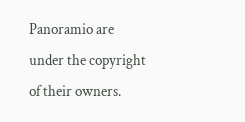Panoramio are under the copyright of their owners.